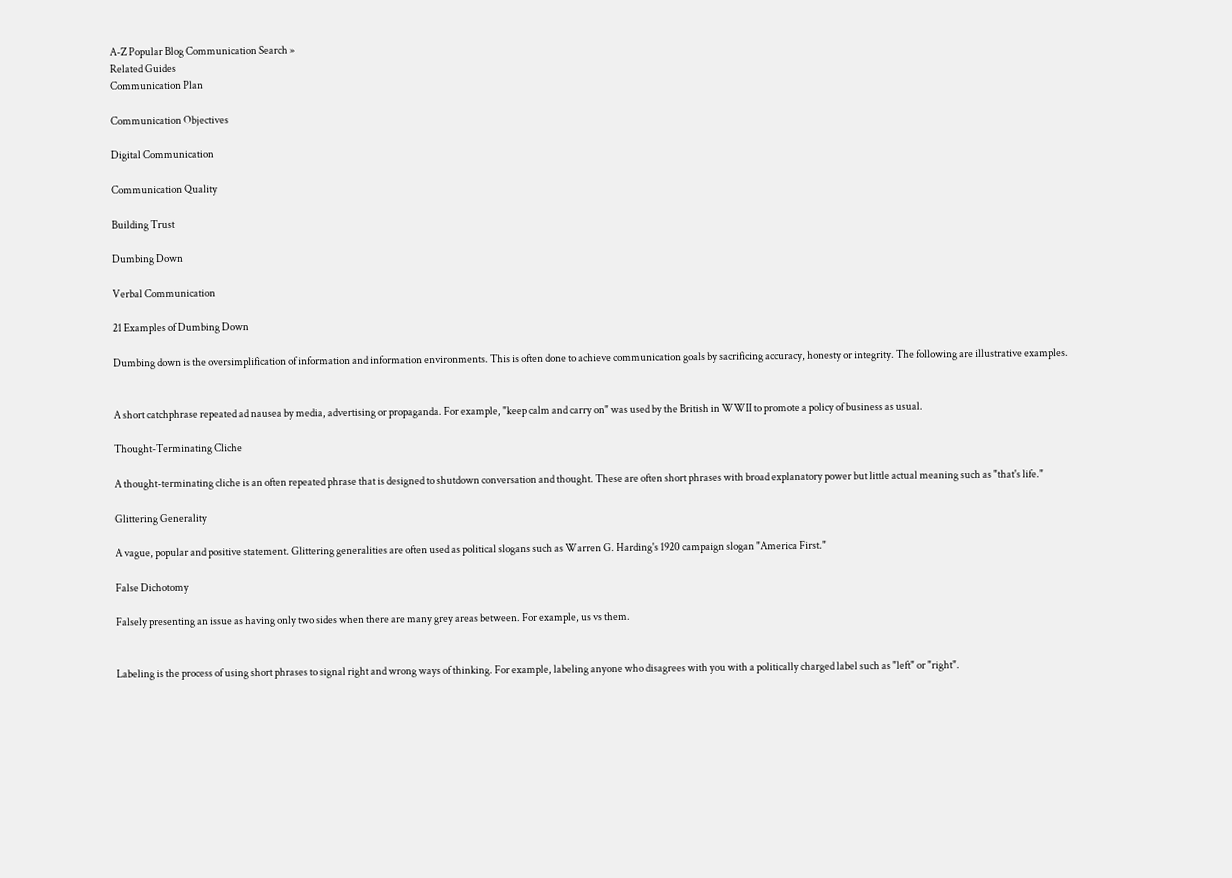A-Z Popular Blog Communication Search »
Related Guides
Communication Plan

Communication Objectives

Digital Communication

Communication Quality

Building Trust

Dumbing Down

Verbal Communication

21 Examples of Dumbing Down

Dumbing down is the oversimplification of information and information environments. This is often done to achieve communication goals by sacrificing accuracy, honesty or integrity. The following are illustrative examples.


A short catchphrase repeated ad nausea by media, advertising or propaganda. For example, "keep calm and carry on" was used by the British in WWII to promote a policy of business as usual.

Thought-Terminating Cliche

A thought-terminating cliche is an often repeated phrase that is designed to shutdown conversation and thought. These are often short phrases with broad explanatory power but little actual meaning such as "that's life."

Glittering Generality

A vague, popular and positive statement. Glittering generalities are often used as political slogans such as Warren G. Harding's 1920 campaign slogan "America First."

False Dichotomy

Falsely presenting an issue as having only two sides when there are many grey areas between. For example, us vs them.


Labeling is the process of using short phrases to signal right and wrong ways of thinking. For example, labeling anyone who disagrees with you with a politically charged label such as "left" or "right".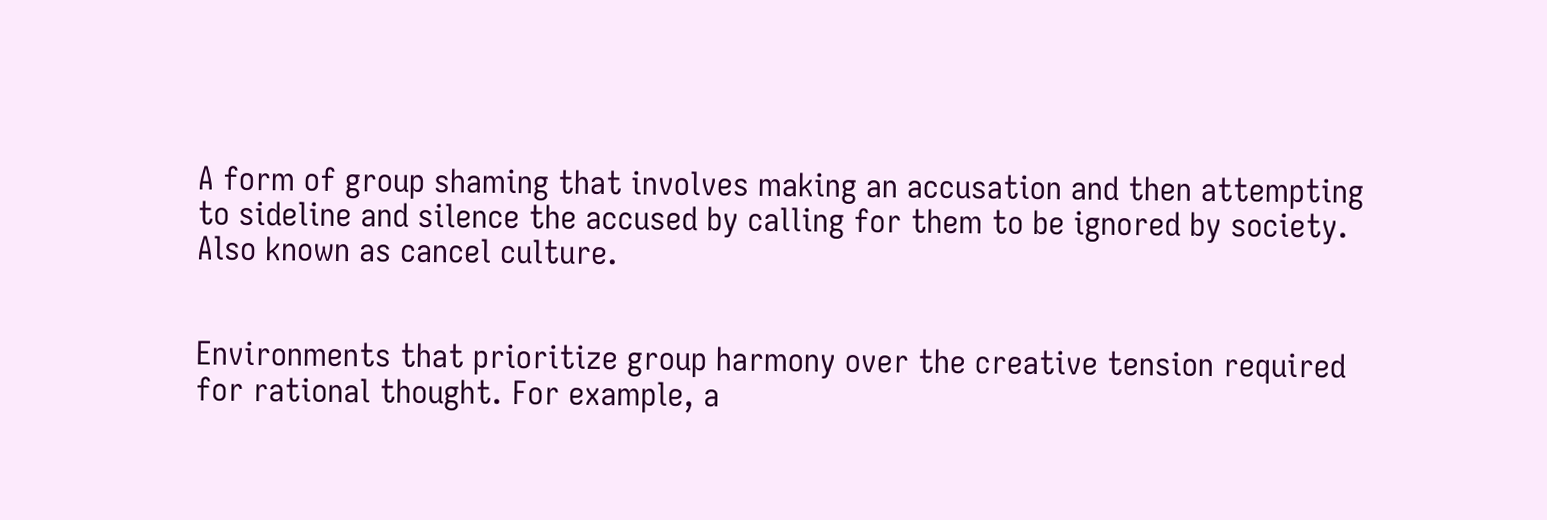A form of group shaming that involves making an accusation and then attempting to sideline and silence the accused by calling for them to be ignored by society. Also known as cancel culture.


Environments that prioritize group harmony over the creative tension required for rational thought. For example, a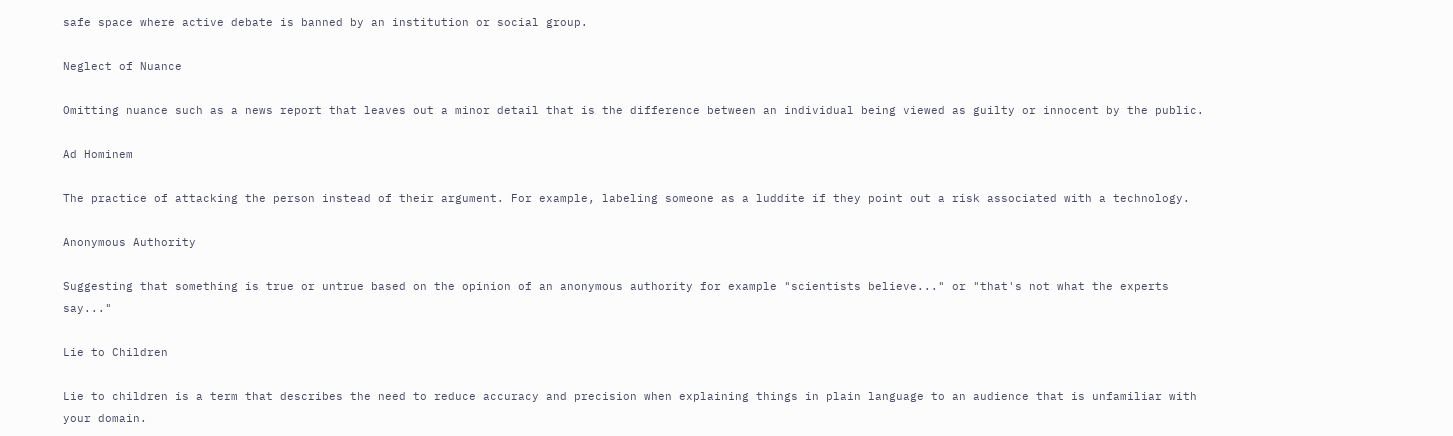safe space where active debate is banned by an institution or social group.

Neglect of Nuance

Omitting nuance such as a news report that leaves out a minor detail that is the difference between an individual being viewed as guilty or innocent by the public.

Ad Hominem

The practice of attacking the person instead of their argument. For example, labeling someone as a luddite if they point out a risk associated with a technology.

Anonymous Authority

Suggesting that something is true or untrue based on the opinion of an anonymous authority for example "scientists believe..." or "that's not what the experts say..."

Lie to Children

Lie to children is a term that describes the need to reduce accuracy and precision when explaining things in plain language to an audience that is unfamiliar with your domain.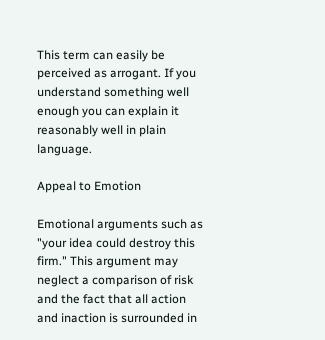This term can easily be perceived as arrogant. If you understand something well enough you can explain it reasonably well in plain language.

Appeal to Emotion

Emotional arguments such as "your idea could destroy this firm." This argument may neglect a comparison of risk and the fact that all action and inaction is surrounded in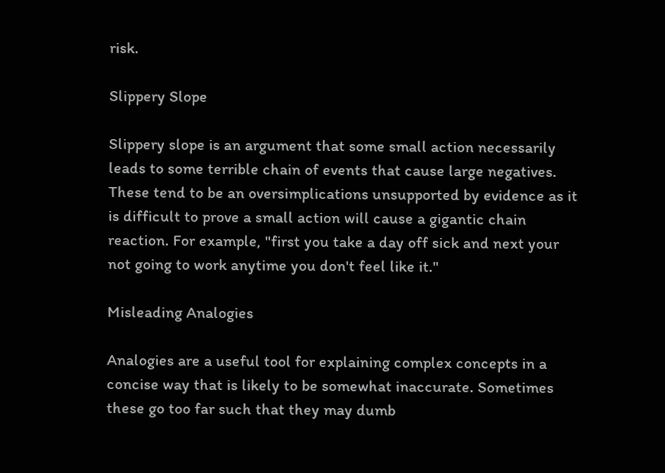risk.

Slippery Slope

Slippery slope is an argument that some small action necessarily leads to some terrible chain of events that cause large negatives. These tend to be an oversimplications unsupported by evidence as it is difficult to prove a small action will cause a gigantic chain reaction. For example, "first you take a day off sick and next your not going to work anytime you don't feel like it."

Misleading Analogies

Analogies are a useful tool for explaining complex concepts in a concise way that is likely to be somewhat inaccurate. Sometimes these go too far such that they may dumb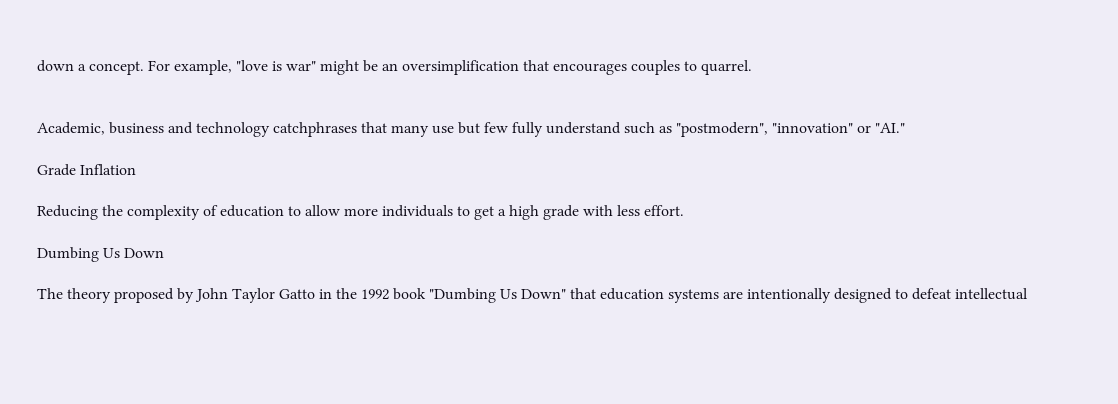down a concept. For example, "love is war" might be an oversimplification that encourages couples to quarrel.


Academic, business and technology catchphrases that many use but few fully understand such as "postmodern", "innovation" or "AI."

Grade Inflation

Reducing the complexity of education to allow more individuals to get a high grade with less effort.

Dumbing Us Down

The theory proposed by John Taylor Gatto in the 1992 book "Dumbing Us Down" that education systems are intentionally designed to defeat intellectual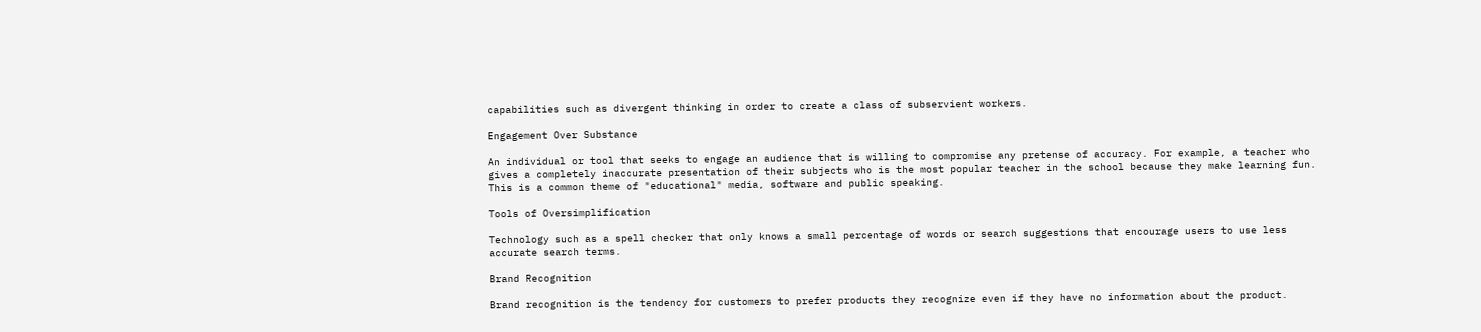capabilities such as divergent thinking in order to create a class of subservient workers.

Engagement Over Substance

An individual or tool that seeks to engage an audience that is willing to compromise any pretense of accuracy. For example, a teacher who gives a completely inaccurate presentation of their subjects who is the most popular teacher in the school because they make learning fun. This is a common theme of "educational" media, software and public speaking.

Tools of Oversimplification

Technology such as a spell checker that only knows a small percentage of words or search suggestions that encourage users to use less accurate search terms.

Brand Recognition

Brand recognition is the tendency for customers to prefer products they recognize even if they have no information about the product.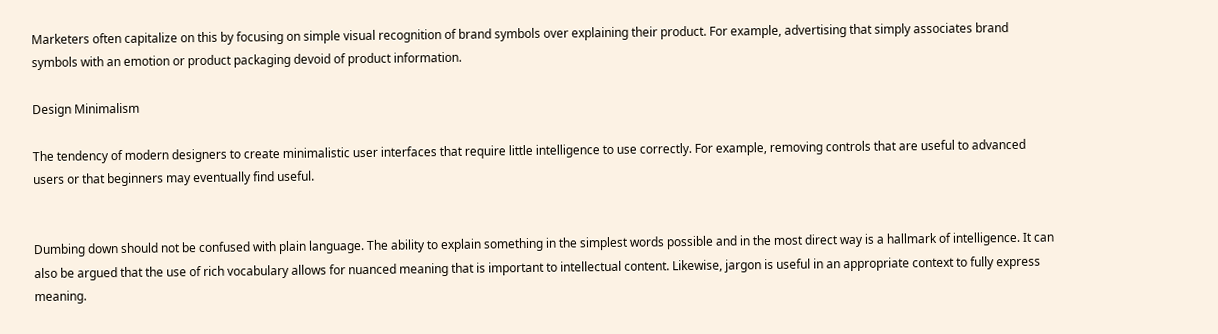Marketers often capitalize on this by focusing on simple visual recognition of brand symbols over explaining their product. For example, advertising that simply associates brand symbols with an emotion or product packaging devoid of product information.

Design Minimalism

The tendency of modern designers to create minimalistic user interfaces that require little intelligence to use correctly. For example, removing controls that are useful to advanced users or that beginners may eventually find useful.


Dumbing down should not be confused with plain language. The ability to explain something in the simplest words possible and in the most direct way is a hallmark of intelligence. It can also be argued that the use of rich vocabulary allows for nuanced meaning that is important to intellectual content. Likewise, jargon is useful in an appropriate context to fully express meaning.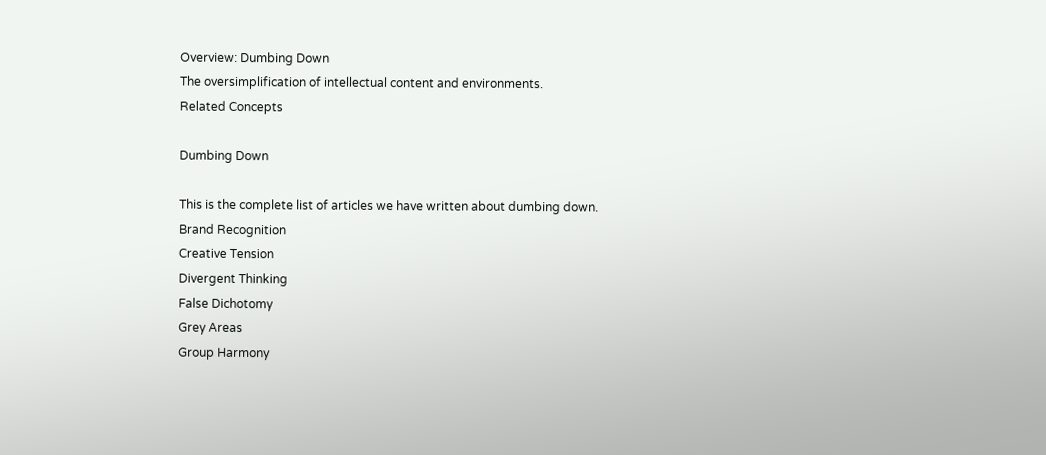Overview: Dumbing Down
The oversimplification of intellectual content and environments.
Related Concepts

Dumbing Down

This is the complete list of articles we have written about dumbing down.
Brand Recognition
Creative Tension
Divergent Thinking
False Dichotomy
Grey Areas
Group Harmony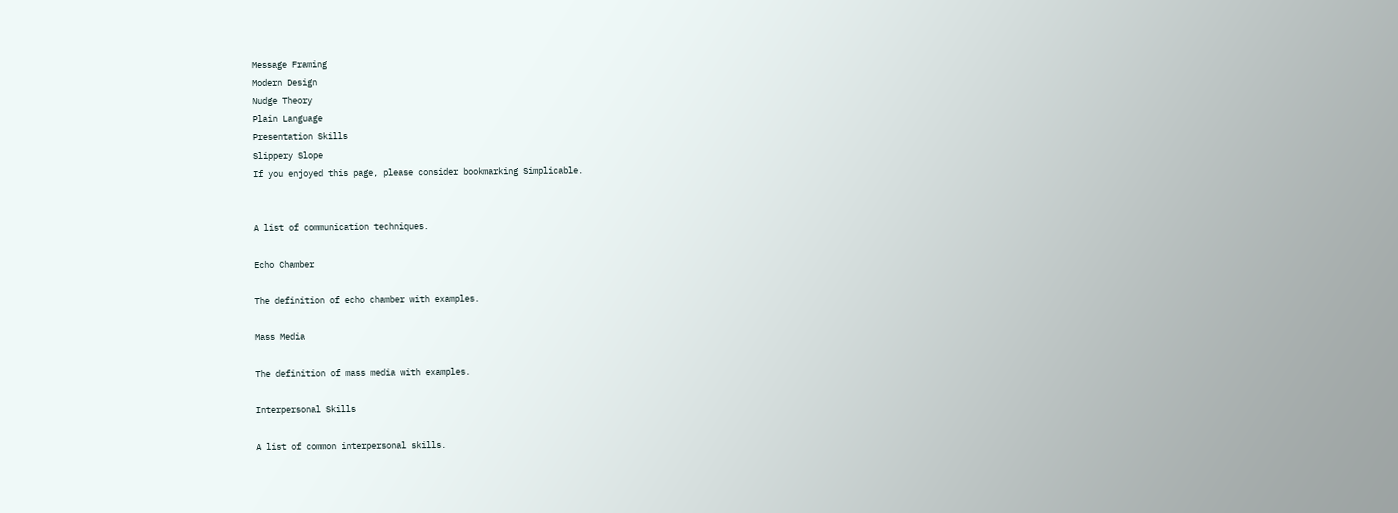Message Framing
Modern Design
Nudge Theory
Plain Language
Presentation Skills
Slippery Slope
If you enjoyed this page, please consider bookmarking Simplicable.


A list of communication techniques.

Echo Chamber

The definition of echo chamber with examples.

Mass Media

The definition of mass media with examples.

Interpersonal Skills

A list of common interpersonal skills.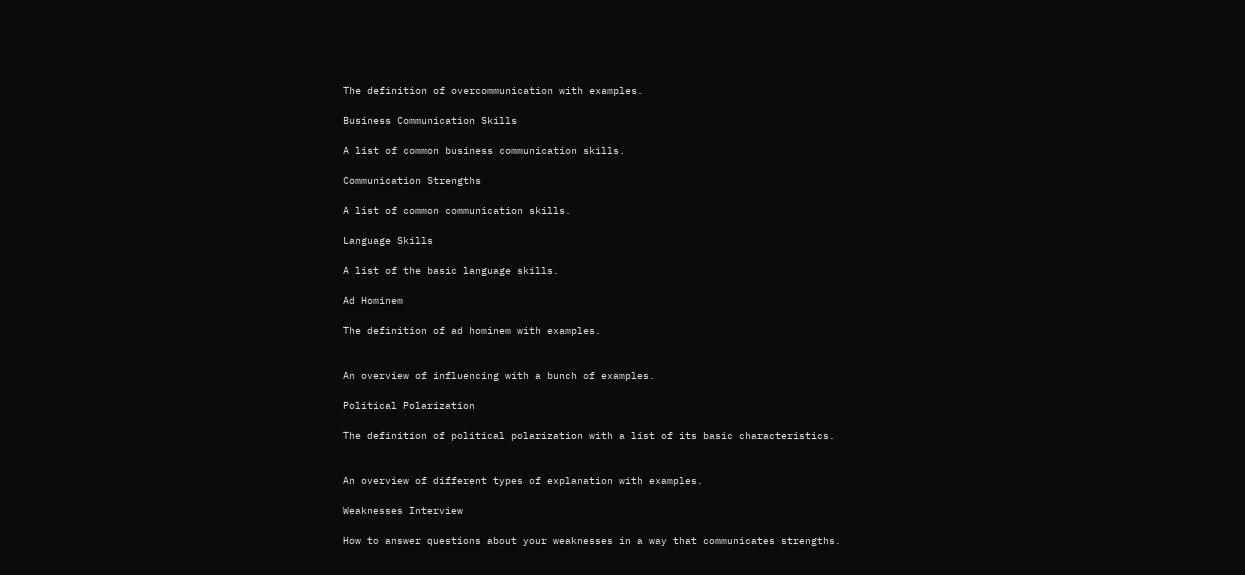The definition of overcommunication with examples.

Business Communication Skills

A list of common business communication skills.

Communication Strengths

A list of common communication skills.

Language Skills

A list of the basic language skills.

Ad Hominem

The definition of ad hominem with examples.


An overview of influencing with a bunch of examples.

Political Polarization

The definition of political polarization with a list of its basic characteristics.


An overview of different types of explanation with examples.

Weaknesses Interview

How to answer questions about your weaknesses in a way that communicates strengths.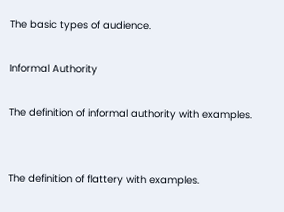The basic types of audience.

Informal Authority

The definition of informal authority with examples.


The definition of flattery with examples.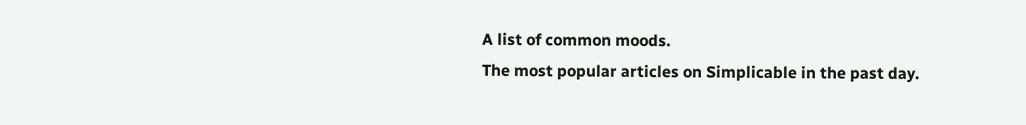A list of common moods.
The most popular articles on Simplicable in the past day.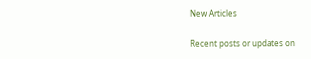New Articles

Recent posts or updates on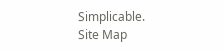Simplicable.
Site Map